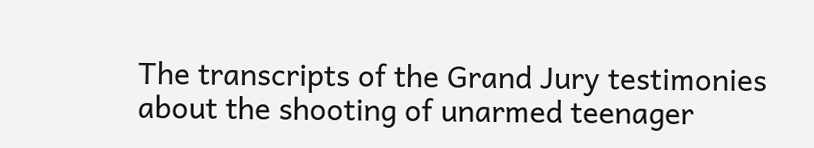The transcripts of the Grand Jury testimonies about the shooting of unarmed teenager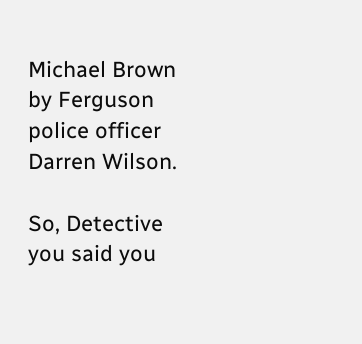Michael Brown by Ferguson police officer Darren Wilson.

So, Detective you said you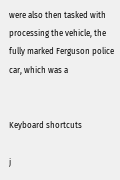were also then tasked with processing the vehicle, the fully marked Ferguson police car, which was a


Keyboard shortcuts

j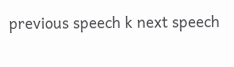previous speech k next speech